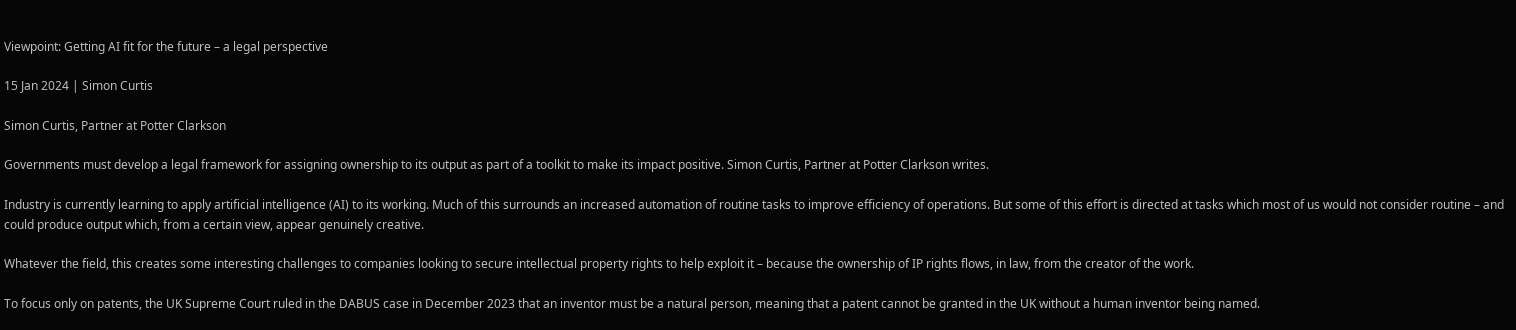Viewpoint: Getting AI fit for the future – a legal perspective

15 Jan 2024 | Simon Curtis

Simon Curtis, Partner at Potter Clarkson

Governments must develop a legal framework for assigning ownership to its output as part of a toolkit to make its impact positive. Simon Curtis, Partner at Potter Clarkson writes.

Industry is currently learning to apply artificial intelligence (AI) to its working. Much of this surrounds an increased automation of routine tasks to improve efficiency of operations. But some of this effort is directed at tasks which most of us would not consider routine – and could produce output which, from a certain view, appear genuinely creative.

Whatever the field, this creates some interesting challenges to companies looking to secure intellectual property rights to help exploit it – because the ownership of IP rights flows, in law, from the creator of the work.

To focus only on patents, the UK Supreme Court ruled in the DABUS case in December 2023 that an inventor must be a natural person, meaning that a patent cannot be granted in the UK without a human inventor being named.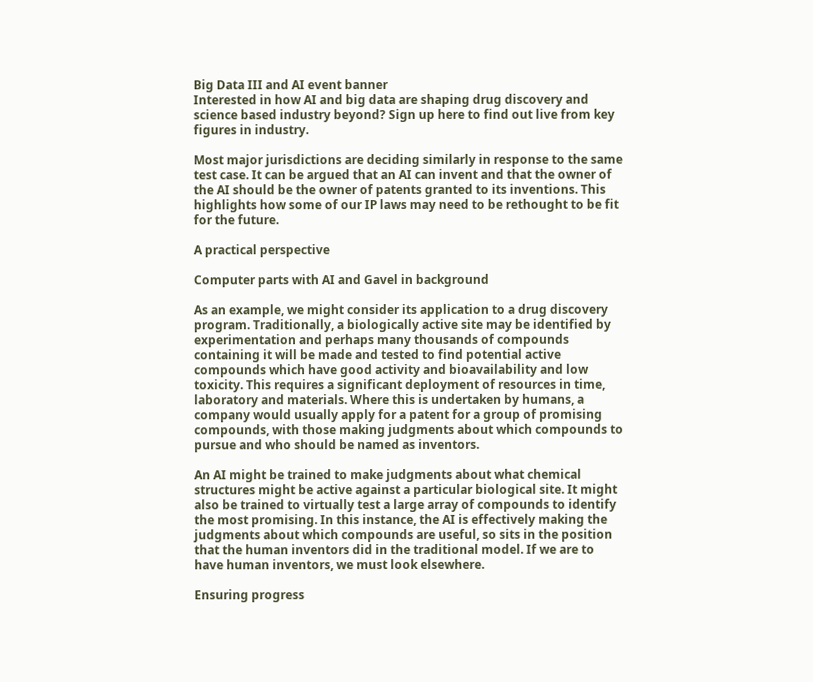Big Data III and AI event banner
Interested in how AI and big data are shaping drug discovery and science based industry beyond? Sign up here to find out live from key figures in industry.

Most major jurisdictions are deciding similarly in response to the same test case. It can be argued that an AI can invent and that the owner of the AI should be the owner of patents granted to its inventions. This highlights how some of our IP laws may need to be rethought to be fit for the future.

A practical perspective

Computer parts with AI and Gavel in background

As an example, we might consider its application to a drug discovery program. Traditionally, a biologically active site may be identified by experimentation and perhaps many thousands of compounds containing it will be made and tested to find potential active compounds which have good activity and bioavailability and low toxicity. This requires a significant deployment of resources in time, laboratory and materials. Where this is undertaken by humans, a company would usually apply for a patent for a group of promising compounds, with those making judgments about which compounds to pursue and who should be named as inventors.

An AI might be trained to make judgments about what chemical structures might be active against a particular biological site. It might also be trained to virtually test a large array of compounds to identify the most promising. In this instance, the AI is effectively making the judgments about which compounds are useful, so sits in the position that the human inventors did in the traditional model. If we are to have human inventors, we must look elsewhere.

Ensuring progress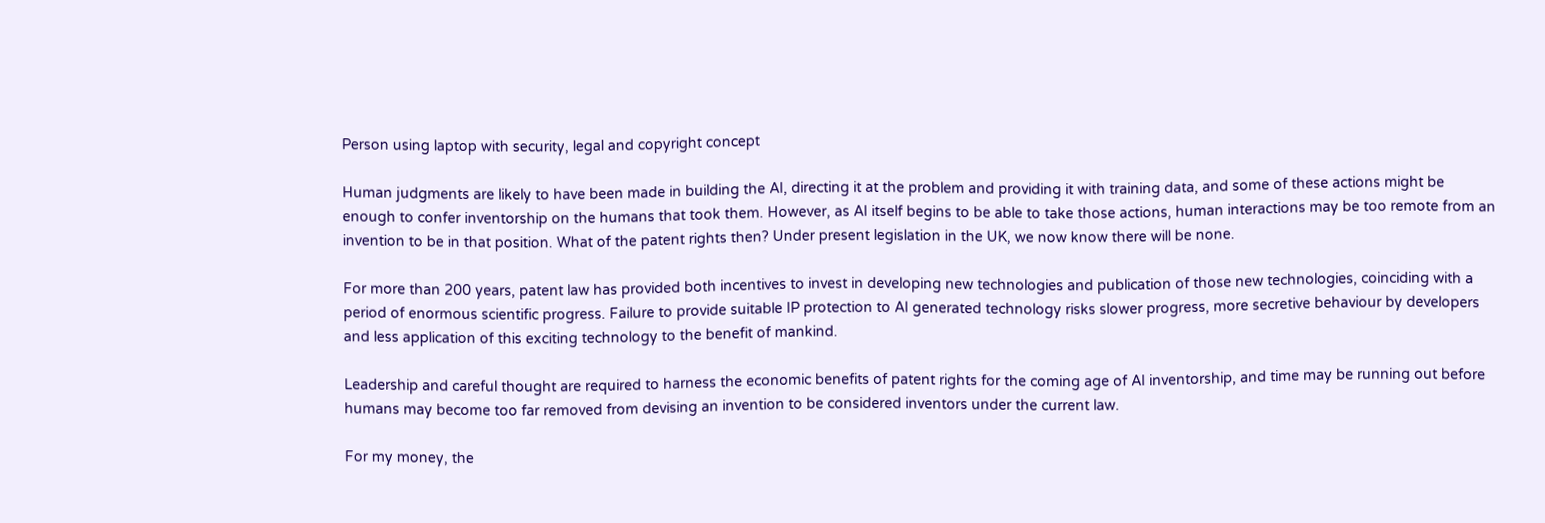Person using laptop with security, legal and copyright concept

Human judgments are likely to have been made in building the AI, directing it at the problem and providing it with training data, and some of these actions might be enough to confer inventorship on the humans that took them. However, as AI itself begins to be able to take those actions, human interactions may be too remote from an invention to be in that position. What of the patent rights then? Under present legislation in the UK, we now know there will be none.

For more than 200 years, patent law has provided both incentives to invest in developing new technologies and publication of those new technologies, coinciding with a period of enormous scientific progress. Failure to provide suitable IP protection to AI generated technology risks slower progress, more secretive behaviour by developers and less application of this exciting technology to the benefit of mankind.

Leadership and careful thought are required to harness the economic benefits of patent rights for the coming age of AI inventorship, and time may be running out before humans may become too far removed from devising an invention to be considered inventors under the current law.

For my money, the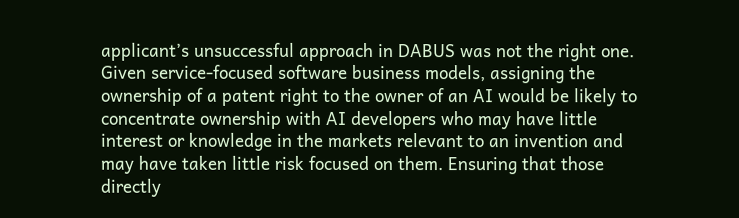applicant’s unsuccessful approach in DABUS was not the right one. Given service-focused software business models, assigning the ownership of a patent right to the owner of an AI would be likely to concentrate ownership with AI developers who may have little interest or knowledge in the markets relevant to an invention and may have taken little risk focused on them. Ensuring that those directly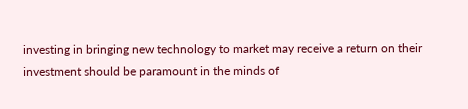investing in bringing new technology to market may receive a return on their investment should be paramount in the minds of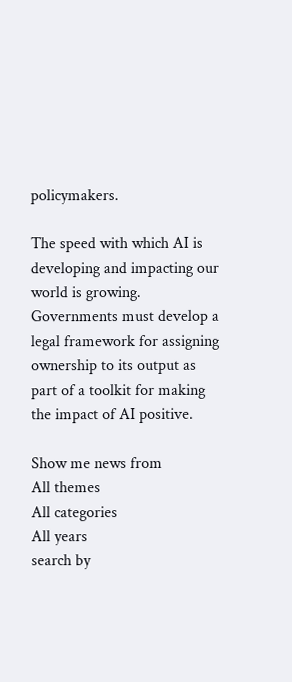policymakers.

The speed with which AI is developing and impacting our world is growing. Governments must develop a legal framework for assigning ownership to its output as part of a toolkit for making the impact of AI positive.

Show me news from
All themes
All categories
All years
search by